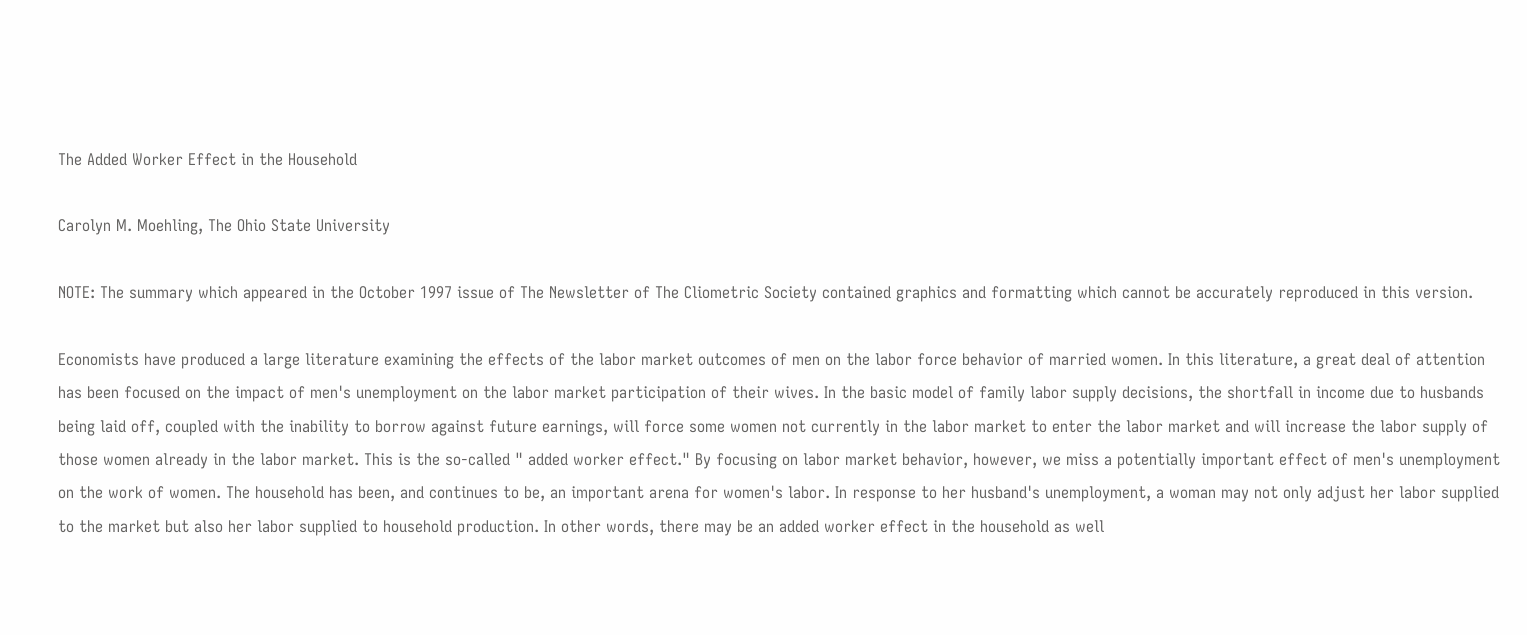The Added Worker Effect in the Household

Carolyn M. Moehling, The Ohio State University

NOTE: The summary which appeared in the October 1997 issue of The Newsletter of The Cliometric Society contained graphics and formatting which cannot be accurately reproduced in this version.

Economists have produced a large literature examining the effects of the labor market outcomes of men on the labor force behavior of married women. In this literature, a great deal of attention has been focused on the impact of men's unemployment on the labor market participation of their wives. In the basic model of family labor supply decisions, the shortfall in income due to husbands being laid off, coupled with the inability to borrow against future earnings, will force some women not currently in the labor market to enter the labor market and will increase the labor supply of those women already in the labor market. This is the so-called " added worker effect." By focusing on labor market behavior, however, we miss a potentially important effect of men's unemployment on the work of women. The household has been, and continues to be, an important arena for women's labor. In response to her husband's unemployment, a woman may not only adjust her labor supplied to the market but also her labor supplied to household production. In other words, there may be an added worker effect in the household as well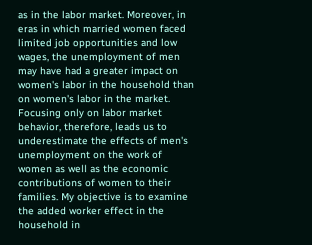as in the labor market. Moreover, in eras in which married women faced limited job opportunities and low wages, the unemployment of men may have had a greater impact on women's labor in the household than on women's labor in the market. Focusing only on labor market behavior, therefore, leads us to underestimate the effects of men's unemployment on the work of women as well as the economic contributions of women to their families. My objective is to examine the added worker effect in the household in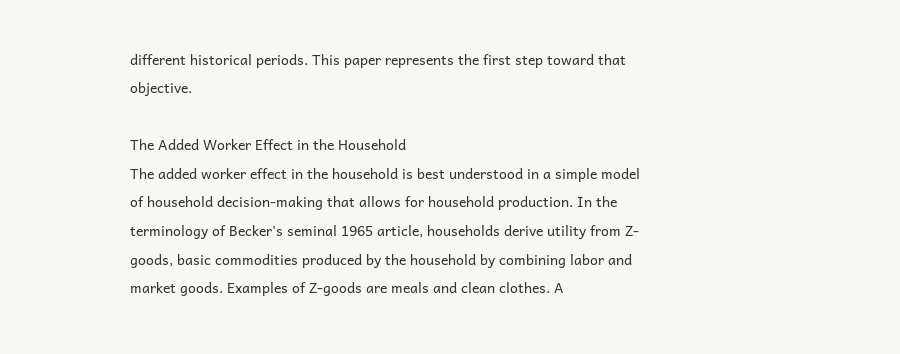different historical periods. This paper represents the first step toward that objective.

The Added Worker Effect in the Household
The added worker effect in the household is best understood in a simple model of household decision-making that allows for household production. In the terminology of Becker's seminal 1965 article, households derive utility from Z-goods, basic commodities produced by the household by combining labor and market goods. Examples of Z-goods are meals and clean clothes. A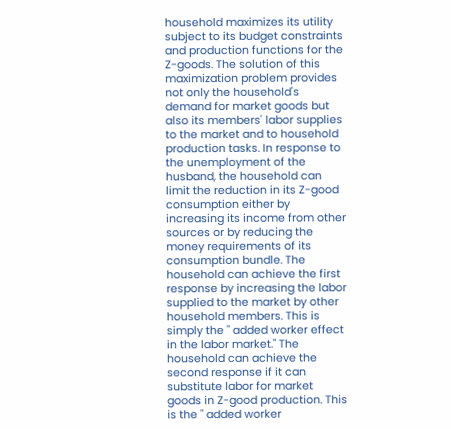household maximizes its utility subject to its budget constraints and production functions for the Z-goods. The solution of this maximization problem provides not only the household's demand for market goods but also its members' labor supplies to the market and to household production tasks. In response to the unemployment of the husband, the household can limit the reduction in its Z-good consumption either by increasing its income from other sources or by reducing the money requirements of its consumption bundle. The household can achieve the first response by increasing the labor supplied to the market by other household members. This is simply the " added worker effect in the labor market." The household can achieve the second response if it can substitute labor for market goods in Z-good production. This is the " added worker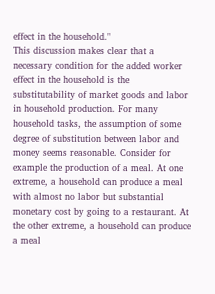effect in the household."
This discussion makes clear that a necessary condition for the added worker effect in the household is the substitutability of market goods and labor in household production. For many household tasks, the assumption of some degree of substitution between labor and money seems reasonable. Consider for example the production of a meal. At one extreme, a household can produce a meal with almost no labor but substantial monetary cost by going to a restaurant. At the other extreme, a household can produce a meal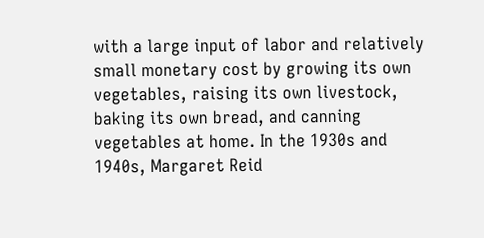with a large input of labor and relatively small monetary cost by growing its own vegetables, raising its own livestock, baking its own bread, and canning vegetables at home. In the 1930s and 1940s, Margaret Reid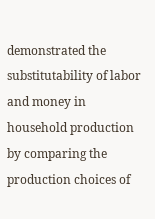demonstrated the substitutability of labor and money in household production by comparing the production choices of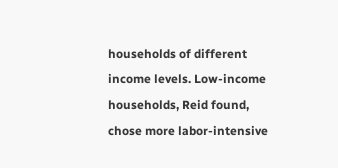households of different income levels. Low-income households, Reid found, chose more labor-intensive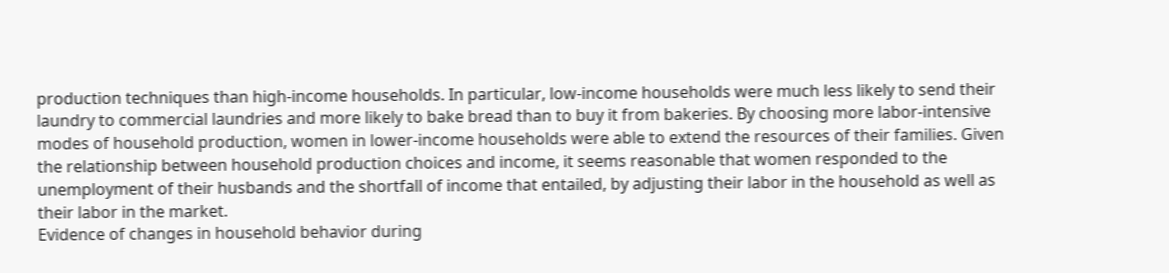production techniques than high-income households. In particular, low-income households were much less likely to send their laundry to commercial laundries and more likely to bake bread than to buy it from bakeries. By choosing more labor-intensive modes of household production, women in lower-income households were able to extend the resources of their families. Given the relationship between household production choices and income, it seems reasonable that women responded to the unemployment of their husbands and the shortfall of income that entailed, by adjusting their labor in the household as well as their labor in the market.
Evidence of changes in household behavior during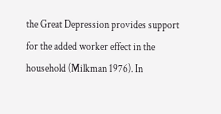the Great Depression provides support for the added worker effect in the household (Milkman 1976). In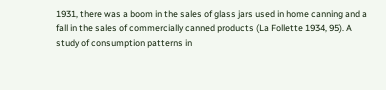1931, there was a boom in the sales of glass jars used in home canning and a fall in the sales of commercially canned products (La Follette 1934, 95). A study of consumption patterns in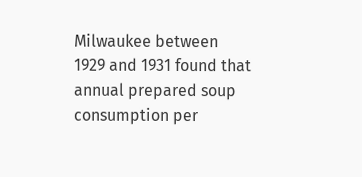Milwaukee between 1929 and 1931 found that annual prepared soup consumption per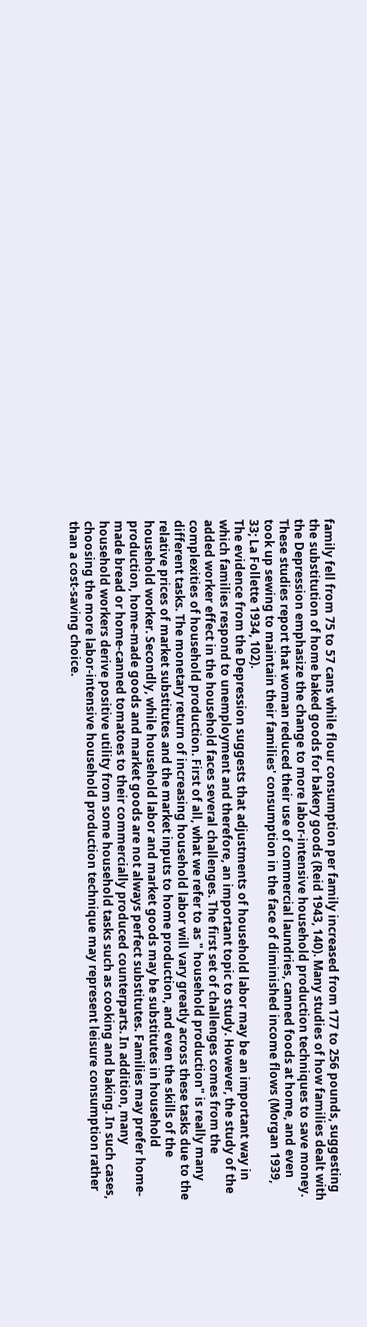family fell from 75 to 57 cans while flour consumption per family increased from 177 to 256 pounds, suggesting the substitution of home baked goods for bakery goods (Reid 1943, 140). Many studies of how families dealt with the Depression emphasize the change to more labor-intensive household production techniques to save money. These studies report that woman reduced their use of commercial laundries, canned foods at home, and even took up sewing to maintain their families' consumption in the face of diminished income flows (Morgan 1939, 33; La Follette 1934, 102).
The evidence from the Depression suggests that adjustments of household labor may be an important way in which families respond to unemployment and therefore, an important topic to study. However, the study of the added worker effect in the household faces several challenges. The first set of challenges comes from the complexities of household production. First of all, what we refer to as " household production" is really many different tasks. The monetary return of increasing household labor will vary greatly across these tasks due to the relative prices of market substitutes and the market inputs to home production, and even the skills of the household worker. Secondly, while household labor and market goods may be substitutes in household production, home-made goods and market goods are not always perfect substitutes. Families may prefer home-made bread or home-canned tomatoes to their commercially produced counterparts. In addition, many household workers derive positive utility from some household tasks such as cooking and baking. In such cases, choosing the more labor-intensive household production technique may represent leisure consumption rather than a cost-saving choice.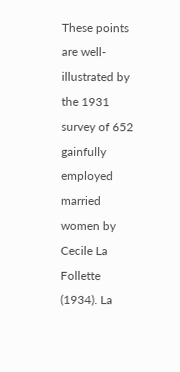These points are well-illustrated by the 1931 survey of 652 gainfully employed married women by Cecile La Follette (1934). La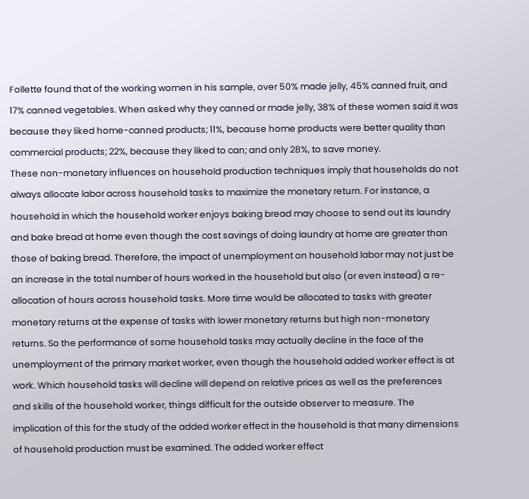Follette found that of the working women in his sample, over 50% made jelly, 45% canned fruit, and 17% canned vegetables. When asked why they canned or made jelly, 38% of these women said it was because they liked home-canned products; 11%, because home products were better quality than commercial products; 22%, because they liked to can; and only 28%, to save money.
These non-monetary influences on household production techniques imply that households do not always allocate labor across household tasks to maximize the monetary return. For instance, a household in which the household worker enjoys baking bread may choose to send out its laundry and bake bread at home even though the cost savings of doing laundry at home are greater than those of baking bread. Therefore, the impact of unemployment on household labor may not just be an increase in the total number of hours worked in the household but also (or even instead) a re-allocation of hours across household tasks. More time would be allocated to tasks with greater monetary returns at the expense of tasks with lower monetary returns but high non-monetary returns. So the performance of some household tasks may actually decline in the face of the unemployment of the primary market worker, even though the household added worker effect is at work. Which household tasks will decline will depend on relative prices as well as the preferences and skills of the household worker, things difficult for the outside observer to measure. The implication of this for the study of the added worker effect in the household is that many dimensions of household production must be examined. The added worker effect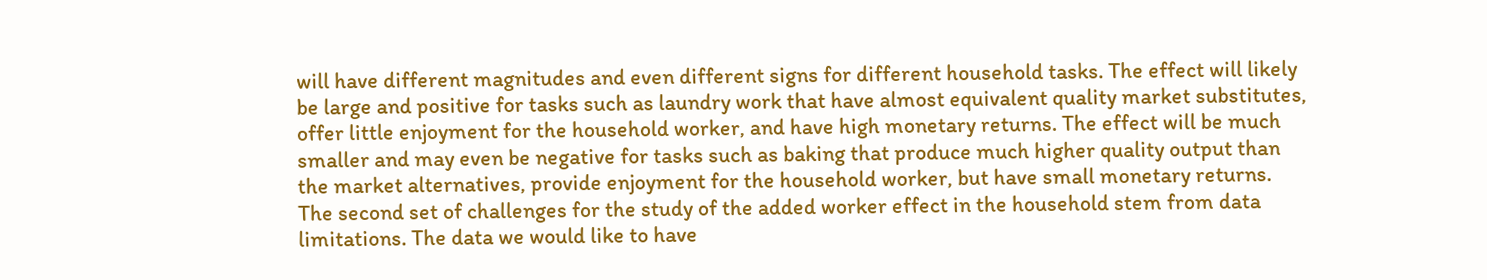will have different magnitudes and even different signs for different household tasks. The effect will likely be large and positive for tasks such as laundry work that have almost equivalent quality market substitutes, offer little enjoyment for the household worker, and have high monetary returns. The effect will be much smaller and may even be negative for tasks such as baking that produce much higher quality output than the market alternatives, provide enjoyment for the household worker, but have small monetary returns.
The second set of challenges for the study of the added worker effect in the household stem from data limitations. The data we would like to have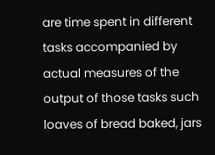are time spent in different tasks accompanied by actual measures of the output of those tasks such loaves of bread baked, jars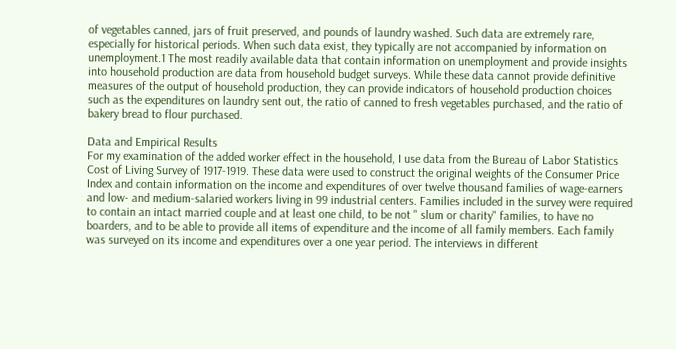of vegetables canned, jars of fruit preserved, and pounds of laundry washed. Such data are extremely rare, especially for historical periods. When such data exist, they typically are not accompanied by information on unemployment.1 The most readily available data that contain information on unemployment and provide insights into household production are data from household budget surveys. While these data cannot provide definitive measures of the output of household production, they can provide indicators of household production choices such as the expenditures on laundry sent out, the ratio of canned to fresh vegetables purchased, and the ratio of bakery bread to flour purchased.

Data and Empirical Results
For my examination of the added worker effect in the household, I use data from the Bureau of Labor Statistics Cost of Living Survey of 1917-1919. These data were used to construct the original weights of the Consumer Price Index and contain information on the income and expenditures of over twelve thousand families of wage-earners and low- and medium-salaried workers living in 99 industrial centers. Families included in the survey were required to contain an intact married couple and at least one child, to be not " slum or charity" families, to have no boarders, and to be able to provide all items of expenditure and the income of all family members. Each family was surveyed on its income and expenditures over a one year period. The interviews in different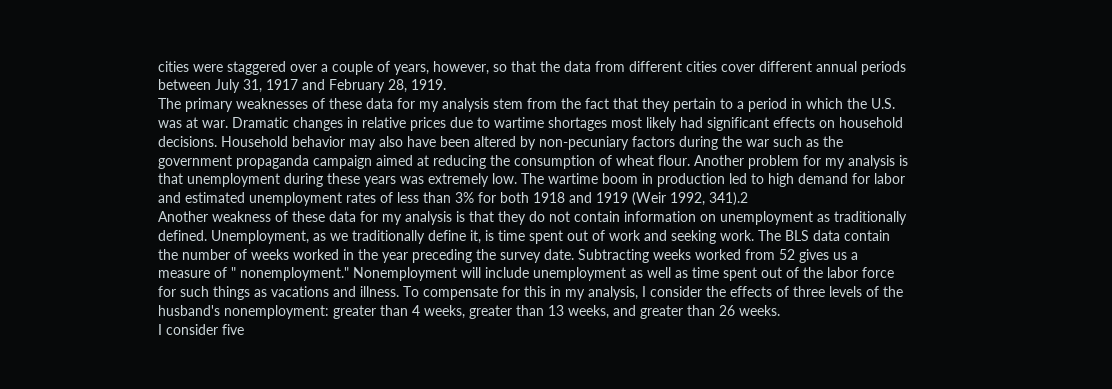cities were staggered over a couple of years, however, so that the data from different cities cover different annual periods between July 31, 1917 and February 28, 1919.
The primary weaknesses of these data for my analysis stem from the fact that they pertain to a period in which the U.S. was at war. Dramatic changes in relative prices due to wartime shortages most likely had significant effects on household decisions. Household behavior may also have been altered by non-pecuniary factors during the war such as the government propaganda campaign aimed at reducing the consumption of wheat flour. Another problem for my analysis is that unemployment during these years was extremely low. The wartime boom in production led to high demand for labor and estimated unemployment rates of less than 3% for both 1918 and 1919 (Weir 1992, 341).2
Another weakness of these data for my analysis is that they do not contain information on unemployment as traditionally defined. Unemployment, as we traditionally define it, is time spent out of work and seeking work. The BLS data contain the number of weeks worked in the year preceding the survey date. Subtracting weeks worked from 52 gives us a measure of " nonemployment." Nonemployment will include unemployment as well as time spent out of the labor force for such things as vacations and illness. To compensate for this in my analysis, I consider the effects of three levels of the husband's nonemployment: greater than 4 weeks, greater than 13 weeks, and greater than 26 weeks.
I consider five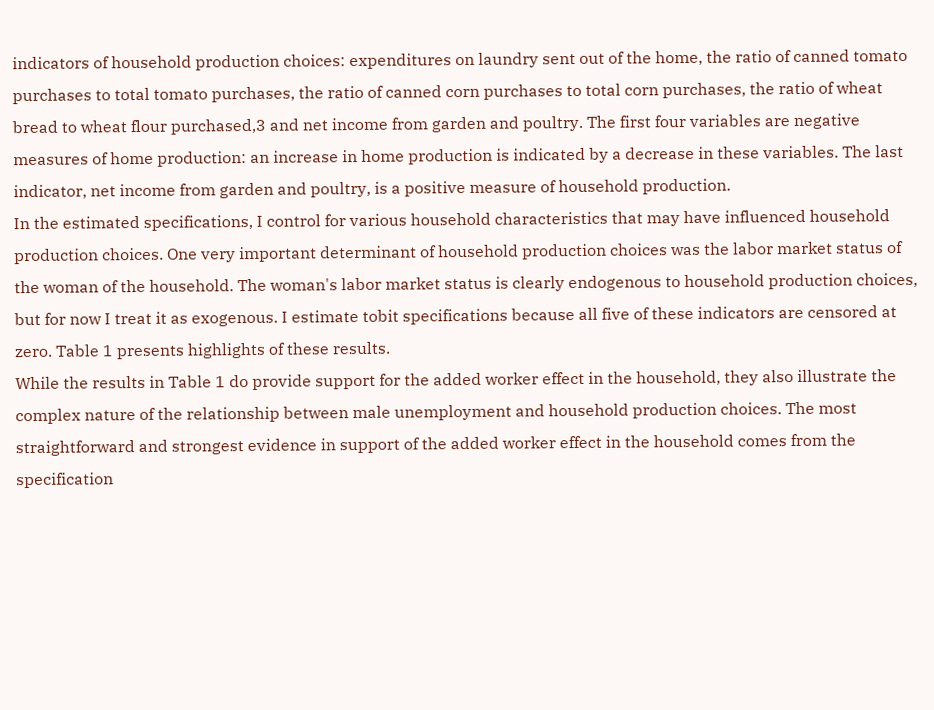indicators of household production choices: expenditures on laundry sent out of the home, the ratio of canned tomato purchases to total tomato purchases, the ratio of canned corn purchases to total corn purchases, the ratio of wheat bread to wheat flour purchased,3 and net income from garden and poultry. The first four variables are negative measures of home production: an increase in home production is indicated by a decrease in these variables. The last indicator, net income from garden and poultry, is a positive measure of household production.
In the estimated specifications, I control for various household characteristics that may have influenced household production choices. One very important determinant of household production choices was the labor market status of the woman of the household. The woman's labor market status is clearly endogenous to household production choices, but for now I treat it as exogenous. I estimate tobit specifications because all five of these indicators are censored at zero. Table 1 presents highlights of these results.
While the results in Table 1 do provide support for the added worker effect in the household, they also illustrate the complex nature of the relationship between male unemployment and household production choices. The most straightforward and strongest evidence in support of the added worker effect in the household comes from the specification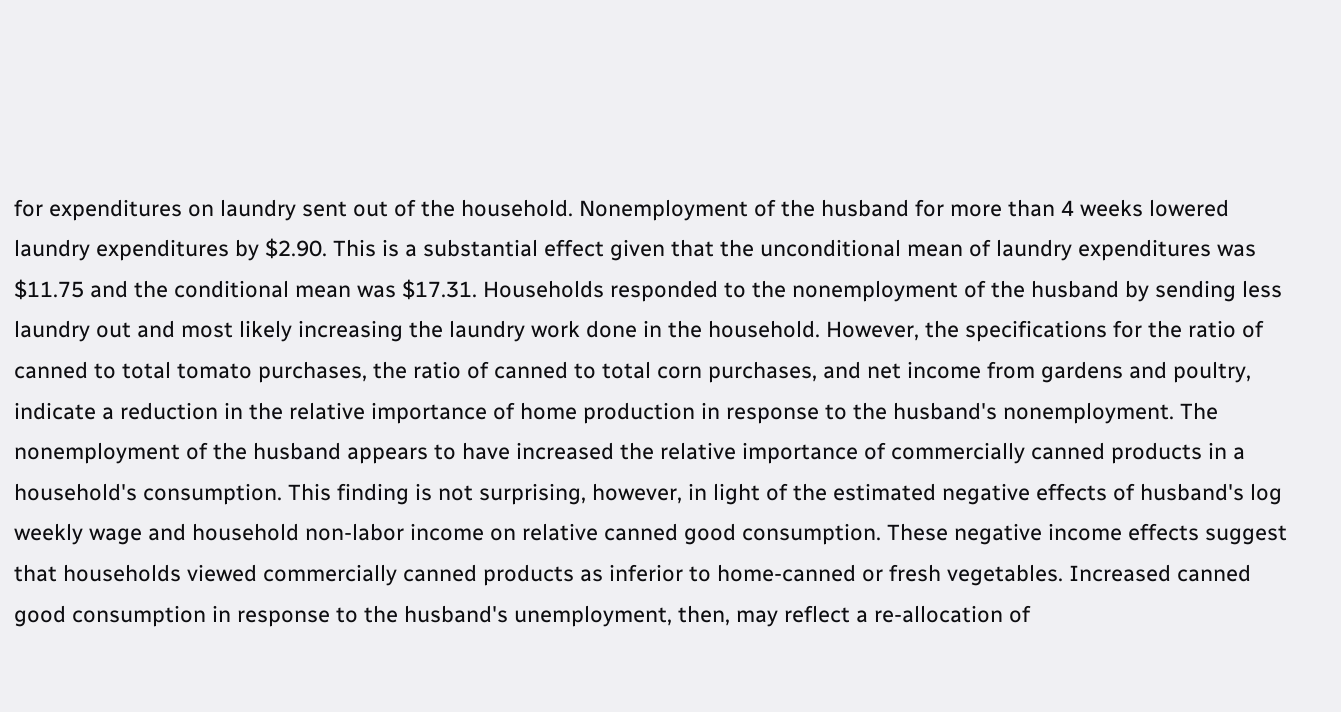for expenditures on laundry sent out of the household. Nonemployment of the husband for more than 4 weeks lowered laundry expenditures by $2.90. This is a substantial effect given that the unconditional mean of laundry expenditures was $11.75 and the conditional mean was $17.31. Households responded to the nonemployment of the husband by sending less laundry out and most likely increasing the laundry work done in the household. However, the specifications for the ratio of canned to total tomato purchases, the ratio of canned to total corn purchases, and net income from gardens and poultry, indicate a reduction in the relative importance of home production in response to the husband's nonemployment. The nonemployment of the husband appears to have increased the relative importance of commercially canned products in a household's consumption. This finding is not surprising, however, in light of the estimated negative effects of husband's log weekly wage and household non-labor income on relative canned good consumption. These negative income effects suggest that households viewed commercially canned products as inferior to home-canned or fresh vegetables. Increased canned good consumption in response to the husband's unemployment, then, may reflect a re-allocation of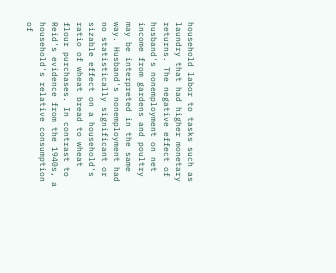household labor to tasks such as laundry that had higher monetary returns. The negative effect of husband's nonemployment on net income from gardens and poultry may be interpreted in the same way. Husband's nonemployment had no statistically significant or sizable effect on a household's ratio of wheat bread to wheat flour purchases. In contrast to Reid's evidence from the 1940s, a household's relative consumption of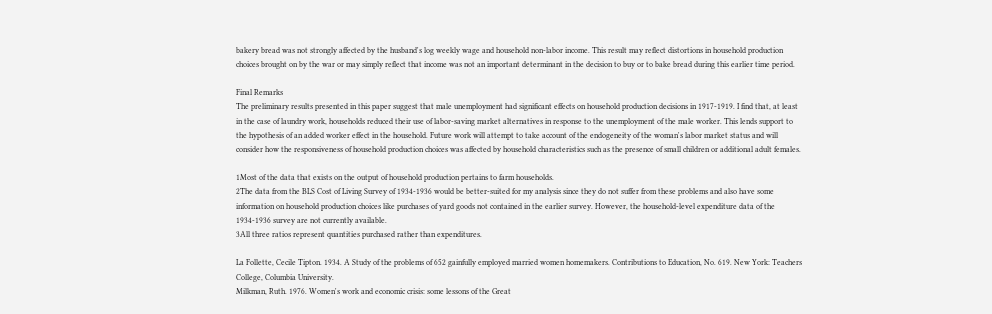bakery bread was not strongly affected by the husband's log weekly wage and household non-labor income. This result may reflect distortions in household production choices brought on by the war or may simply reflect that income was not an important determinant in the decision to buy or to bake bread during this earlier time period.

Final Remarks
The preliminary results presented in this paper suggest that male unemployment had significant effects on household production decisions in 1917-1919. I find that, at least in the case of laundry work, households reduced their use of labor-saving market alternatives in response to the unemployment of the male worker. This lends support to the hypothesis of an added worker effect in the household. Future work will attempt to take account of the endogeneity of the woman's labor market status and will consider how the responsiveness of household production choices was affected by household characteristics such as the presence of small children or additional adult females.

1Most of the data that exists on the output of household production pertains to farm households.
2The data from the BLS Cost of Living Survey of 1934-1936 would be better-suited for my analysis since they do not suffer from these problems and also have some information on household production choices like purchases of yard goods not contained in the earlier survey. However, the household-level expenditure data of the 1934-1936 survey are not currently available.
3All three ratios represent quantities purchased rather than expenditures.

La Follette, Cecile Tipton. 1934. A Study of the problems of 652 gainfully employed married women homemakers. Contributions to Education, No. 619. New York: Teachers College, Columbia University.
Milkman, Ruth. 1976. Women's work and economic crisis: some lessons of the Great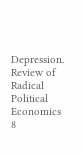Depression. Review of Radical Political Economics 8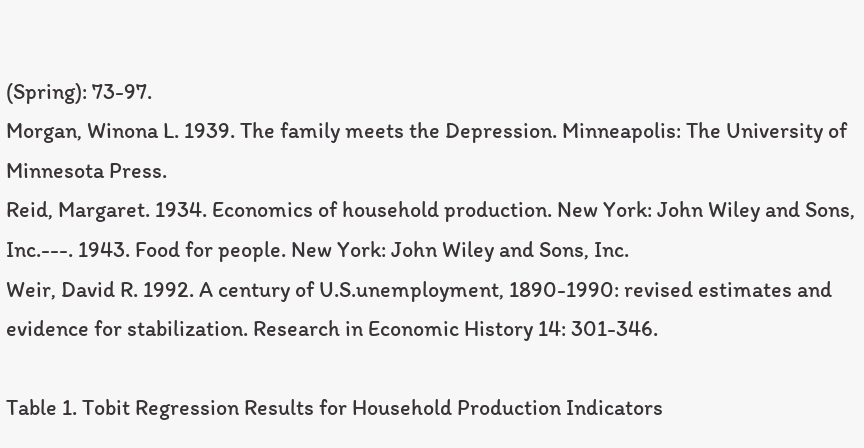(Spring): 73-97.
Morgan, Winona L. 1939. The family meets the Depression. Minneapolis: The University of Minnesota Press.
Reid, Margaret. 1934. Economics of household production. New York: John Wiley and Sons, Inc.---. 1943. Food for people. New York: John Wiley and Sons, Inc.
Weir, David R. 1992. A century of U.S.unemployment, 1890-1990: revised estimates and evidence for stabilization. Research in Economic History 14: 301-346.

Table 1. Tobit Regression Results for Household Production Indicators